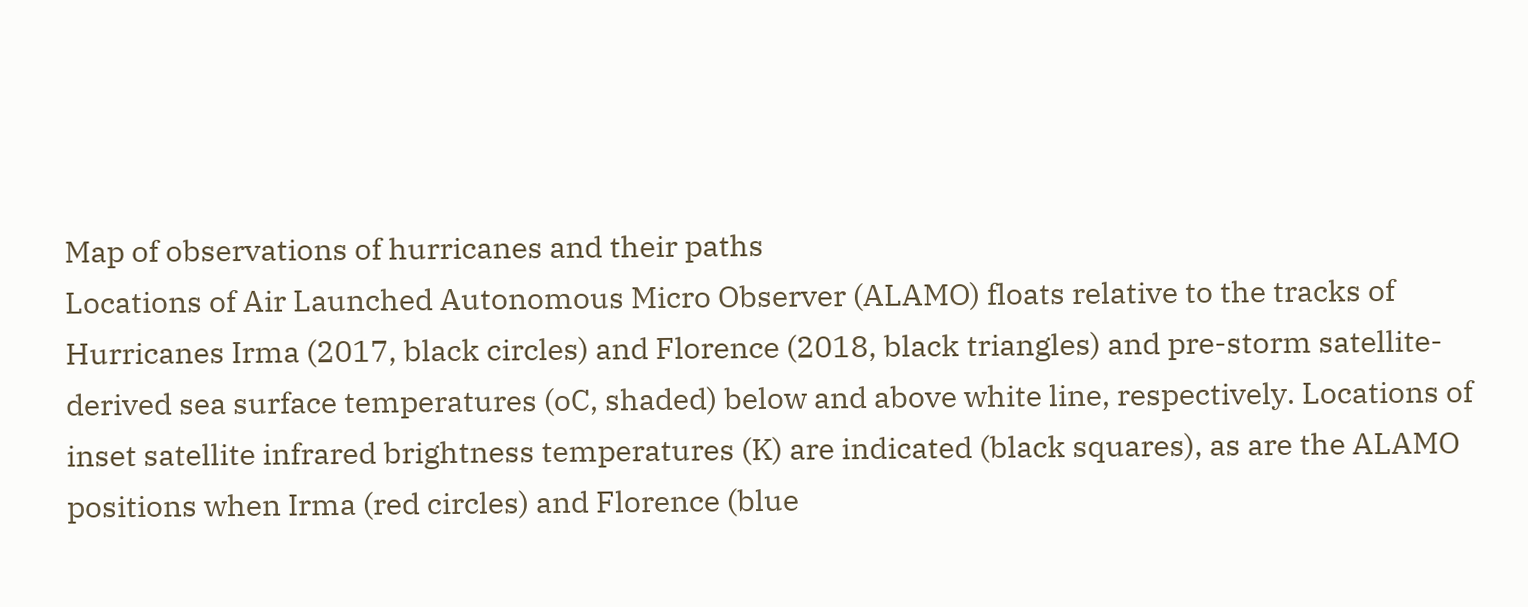Map of observations of hurricanes and their paths
Locations of Air Launched Autonomous Micro Observer (ALAMO) floats relative to the tracks of Hurricanes Irma (2017, black circles) and Florence (2018, black triangles) and pre-storm satellite-derived sea surface temperatures (oC, shaded) below and above white line, respectively. Locations of inset satellite infrared brightness temperatures (K) are indicated (black squares), as are the ALAMO positions when Irma (red circles) and Florence (blue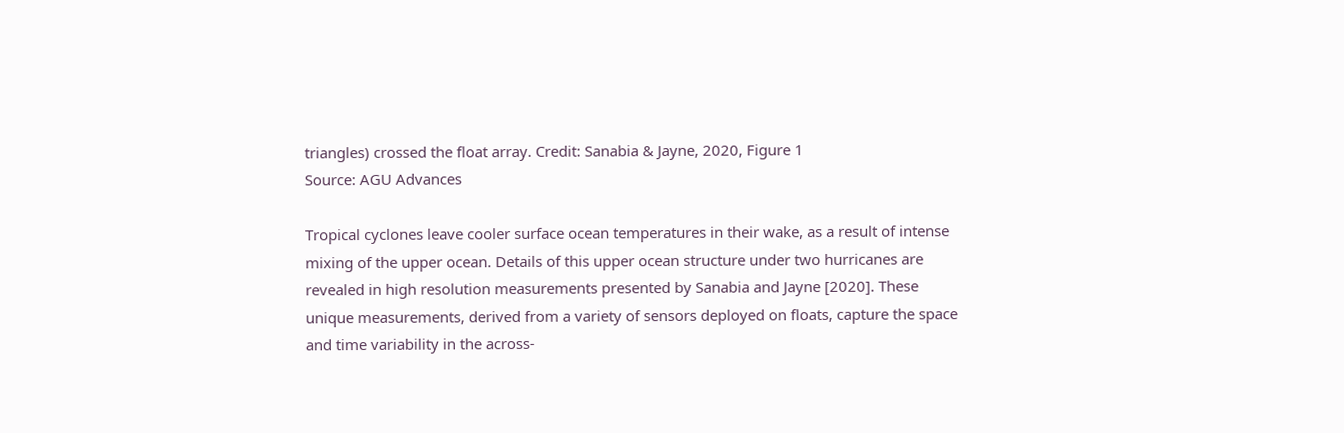triangles) crossed the float array. Credit: Sanabia & Jayne, 2020, Figure 1
Source: AGU Advances

Tropical cyclones leave cooler surface ocean temperatures in their wake, as a result of intense mixing of the upper ocean. Details of this upper ocean structure under two hurricanes are revealed in high resolution measurements presented by Sanabia and Jayne [2020]. These unique measurements, derived from a variety of sensors deployed on floats, capture the space and time variability in the across-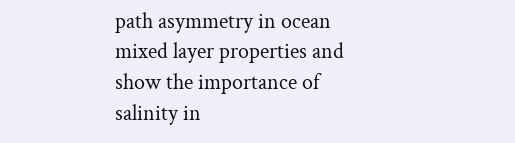path asymmetry in ocean mixed layer properties and show the importance of salinity in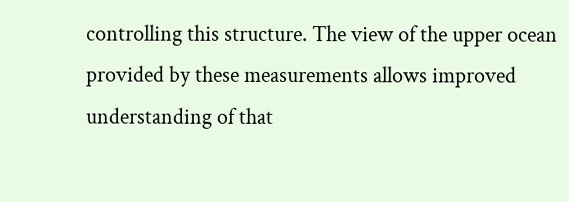controlling this structure. The view of the upper ocean provided by these measurements allows improved understanding of that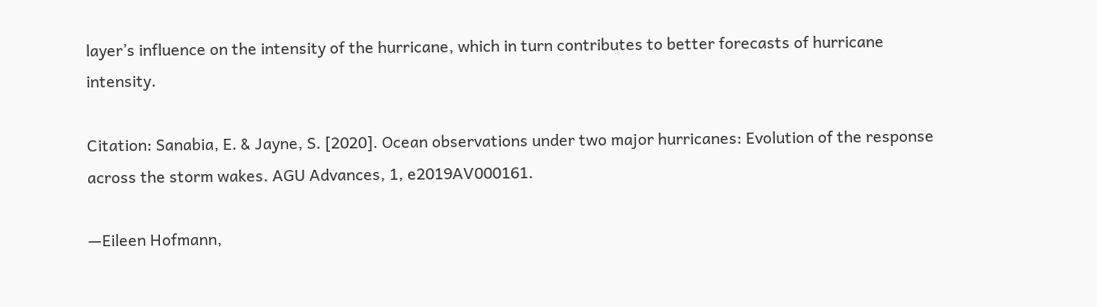layer’s influence on the intensity of the hurricane, which in turn contributes to better forecasts of hurricane intensity.

Citation: Sanabia, E. & Jayne, S. [2020]. Ocean observations under two major hurricanes: Evolution of the response across the storm wakes. AGU Advances, 1, e2019AV000161.

—Eileen Hofmann,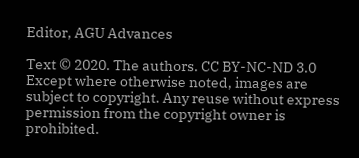Editor, AGU Advances

Text © 2020. The authors. CC BY-NC-ND 3.0
Except where otherwise noted, images are subject to copyright. Any reuse without express permission from the copyright owner is prohibited.